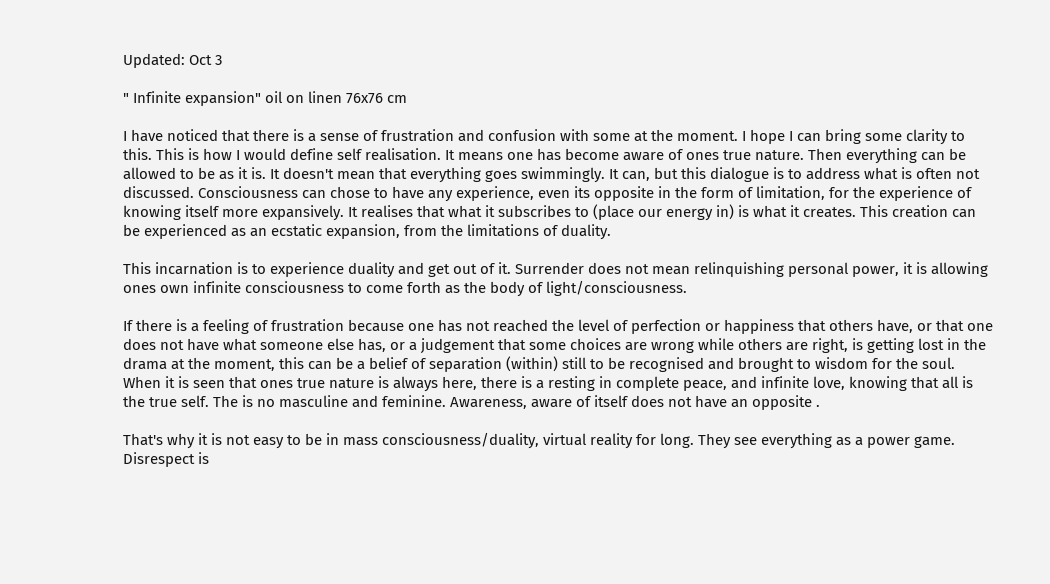Updated: Oct 3

" Infinite expansion" oil on linen 76x76 cm

I have noticed that there is a sense of frustration and confusion with some at the moment. I hope I can bring some clarity to this. This is how I would define self realisation. It means one has become aware of ones true nature. Then everything can be allowed to be as it is. It doesn't mean that everything goes swimmingly. It can, but this dialogue is to address what is often not discussed. Consciousness can chose to have any experience, even its opposite in the form of limitation, for the experience of knowing itself more expansively. It realises that what it subscribes to (place our energy in) is what it creates. This creation can be experienced as an ecstatic expansion, from the limitations of duality.

This incarnation is to experience duality and get out of it. Surrender does not mean relinquishing personal power, it is allowing ones own infinite consciousness to come forth as the body of light/consciousness.

If there is a feeling of frustration because one has not reached the level of perfection or happiness that others have, or that one does not have what someone else has, or a judgement that some choices are wrong while others are right, is getting lost in the drama at the moment, this can be a belief of separation (within) still to be recognised and brought to wisdom for the soul. When it is seen that ones true nature is always here, there is a resting in complete peace, and infinite love, knowing that all is the true self. The is no masculine and feminine. Awareness, aware of itself does not have an opposite .

That's why it is not easy to be in mass consciousness/duality, virtual reality for long. They see everything as a power game. Disrespect is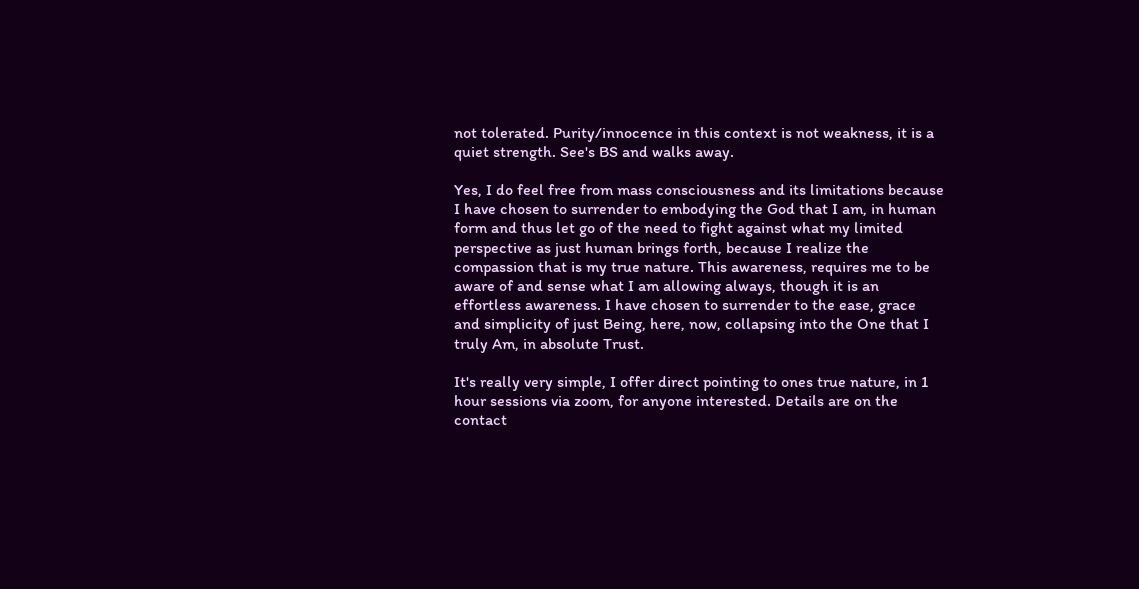not tolerated. Purity/innocence in this context is not weakness, it is a quiet strength. See's BS and walks away.

Yes, I do feel free from mass consciousness and its limitations because I have chosen to surrender to embodying the God that I am, in human form and thus let go of the need to fight against what my limited perspective as just human brings forth, because I realize the compassion that is my true nature. This awareness, requires me to be aware of and sense what I am allowing always, though it is an effortless awareness. I have chosen to surrender to the ease, grace and simplicity of just Being, here, now, collapsing into the One that I truly Am, in absolute Trust.

It's really very simple, I offer direct pointing to ones true nature, in 1 hour sessions via zoom, for anyone interested. Details are on the contact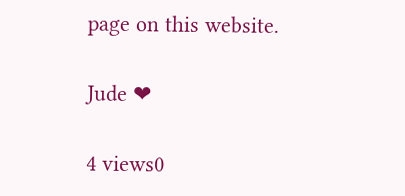page on this website.

Jude ❤

4 views0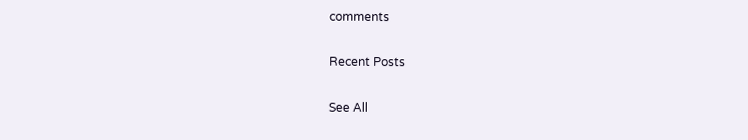comments

Recent Posts

See All